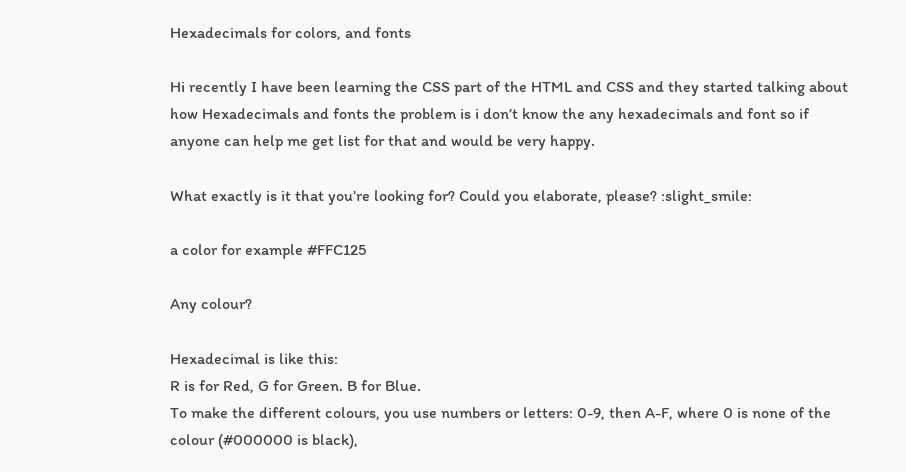Hexadecimals for colors, and fonts

Hi recently I have been learning the CSS part of the HTML and CSS and they started talking about how Hexadecimals and fonts the problem is i don’t know the any hexadecimals and font so if anyone can help me get list for that and would be very happy.

What exactly is it that you’re looking for? Could you elaborate, please? :slight_smile:

a color for example #FFC125

Any colour?

Hexadecimal is like this:
R is for Red, G for Green. B for Blue.
To make the different colours, you use numbers or letters: 0-9, then A-F, where 0 is none of the colour (#000000 is black),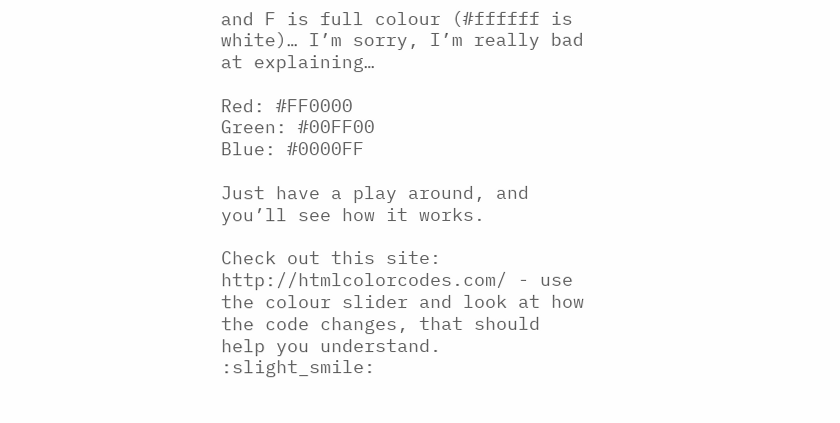and F is full colour (#ffffff is white)… I’m sorry, I’m really bad at explaining…

Red: #FF0000
Green: #00FF00
Blue: #0000FF

Just have a play around, and you’ll see how it works.

Check out this site: http://htmlcolorcodes.com/ - use the colour slider and look at how the code changes, that should help you understand. :slight_smile: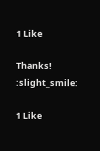1 Like

Thanks! :slight_smile:

1 Like